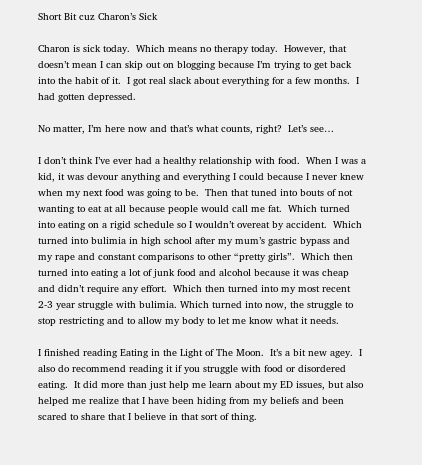Short Bit cuz Charon’s Sick

Charon is sick today.  Which means no therapy today.  However, that doesn’t mean I can skip out on blogging because I’m trying to get back into the habit of it.  I got real slack about everything for a few months.  I had gotten depressed.

No matter, I’m here now and that’s what counts, right?  Let’s see…

I don’t think I’ve ever had a healthy relationship with food.  When I was a kid, it was devour anything and everything I could because I never knew when my next food was going to be.  Then that tuned into bouts of not wanting to eat at all because people would call me fat.  Which turned into eating on a rigid schedule so I wouldn’t overeat by accident.  Which turned into bulimia in high school after my mum’s gastric bypass and my rape and constant comparisons to other “pretty girls”.  Which then turned into eating a lot of junk food and alcohol because it was cheap and didn’t require any effort.  Which then turned into my most recent 2-3 year struggle with bulimia. Which turned into now, the struggle to stop restricting and to allow my body to let me know what it needs.

I finished reading Eating in the Light of The Moon.  It’s a bit new agey.  I also do recommend reading it if you struggle with food or disordered eating.  It did more than just help me learn about my ED issues, but also helped me realize that I have been hiding from my beliefs and been scared to share that I believe in that sort of thing.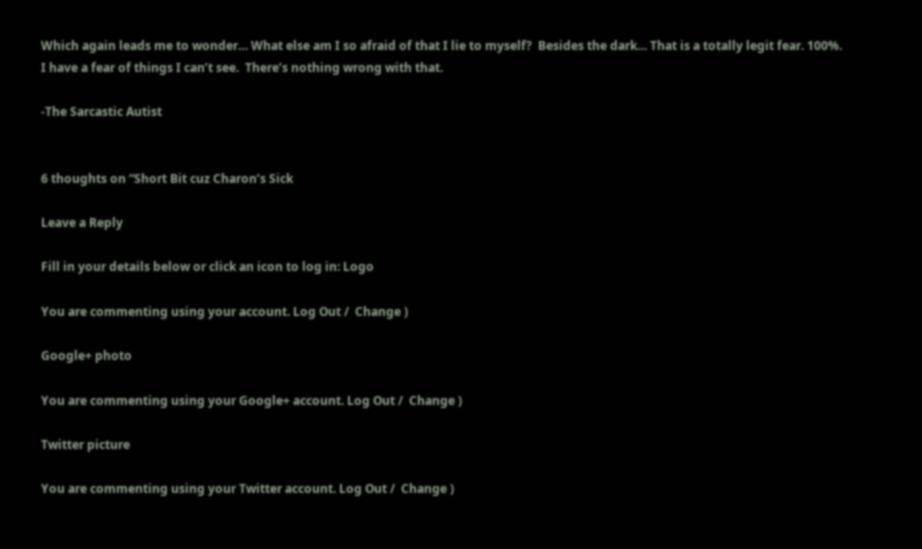Which again leads me to wonder… What else am I so afraid of that I lie to myself?  Besides the dark… That is a totally legit fear. 100%.  I have a fear of things I can’t see.  There’s nothing wrong with that.

-The Sarcastic Autist


6 thoughts on “Short Bit cuz Charon’s Sick

Leave a Reply

Fill in your details below or click an icon to log in: Logo

You are commenting using your account. Log Out /  Change )

Google+ photo

You are commenting using your Google+ account. Log Out /  Change )

Twitter picture

You are commenting using your Twitter account. Log Out /  Change )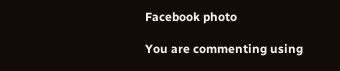Facebook photo

You are commenting using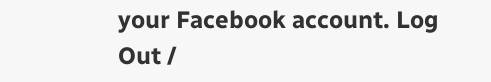your Facebook account. Log Out /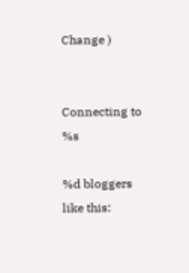Change )


Connecting to %s

%d bloggers like this: